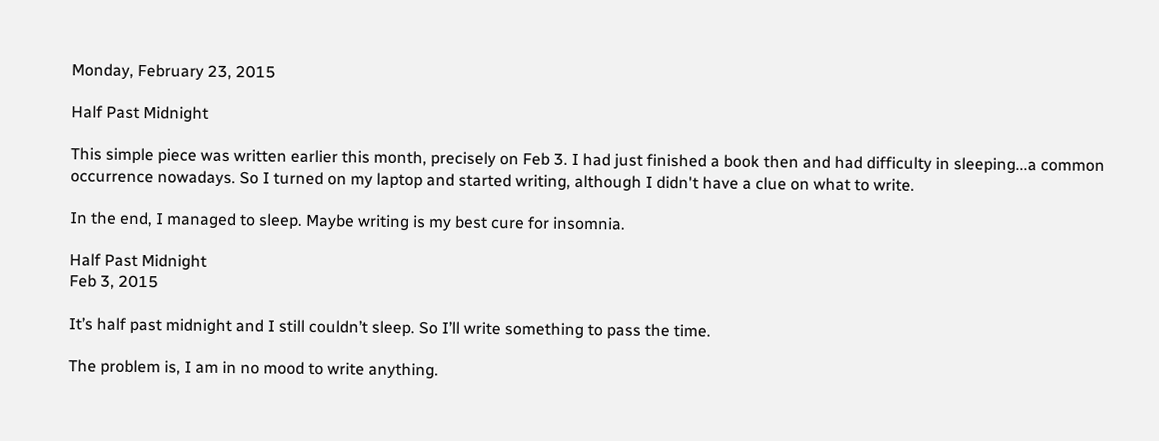Monday, February 23, 2015

Half Past Midnight

This simple piece was written earlier this month, precisely on Feb 3. I had just finished a book then and had difficulty in sleeping...a common occurrence nowadays. So I turned on my laptop and started writing, although I didn't have a clue on what to write.

In the end, I managed to sleep. Maybe writing is my best cure for insomnia.

Half Past Midnight
Feb 3, 2015

It’s half past midnight and I still couldn’t sleep. So I’ll write something to pass the time.

The problem is, I am in no mood to write anything.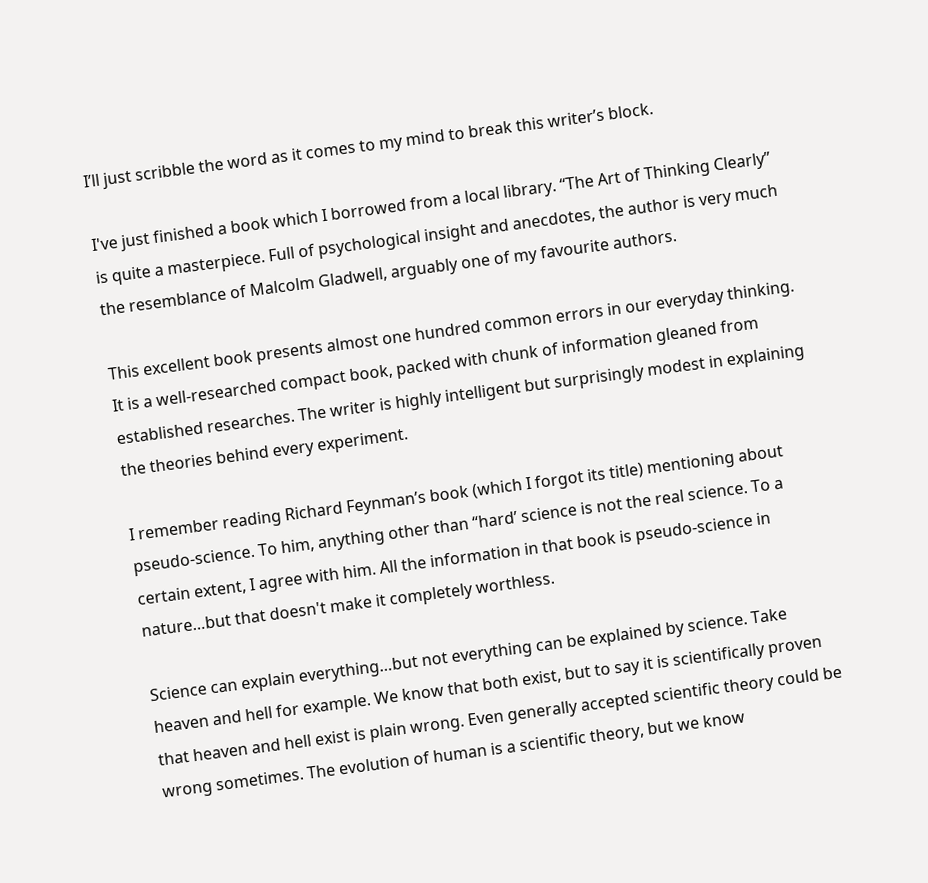I’ll just scribble the word as it comes to my mind to break this writer’s block.

I've just finished a book which I borrowed from a local library. “The Art of Thinking Clearly” is quite a masterpiece. Full of psychological insight and anecdotes, the author is very much the resemblance of Malcolm Gladwell, arguably one of my favourite authors.

This excellent book presents almost one hundred common errors in our everyday thinking. It is a well-researched compact book, packed with chunk of information gleaned from established researches. The writer is highly intelligent but surprisingly modest in explaining the theories behind every experiment.

I remember reading Richard Feynman’s book (which I forgot its title) mentioning about pseudo-science. To him, anything other than “hard’ science is not the real science. To a certain extent, I agree with him. All the information in that book is pseudo-science in nature…but that doesn't make it completely worthless.

Science can explain everything…but not everything can be explained by science. Take heaven and hell for example. We know that both exist, but to say it is scientifically proven that heaven and hell exist is plain wrong. Even generally accepted scientific theory could be wrong sometimes. The evolution of human is a scientific theory, but we know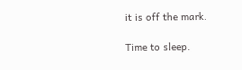it is off the mark.

Time to sleep.